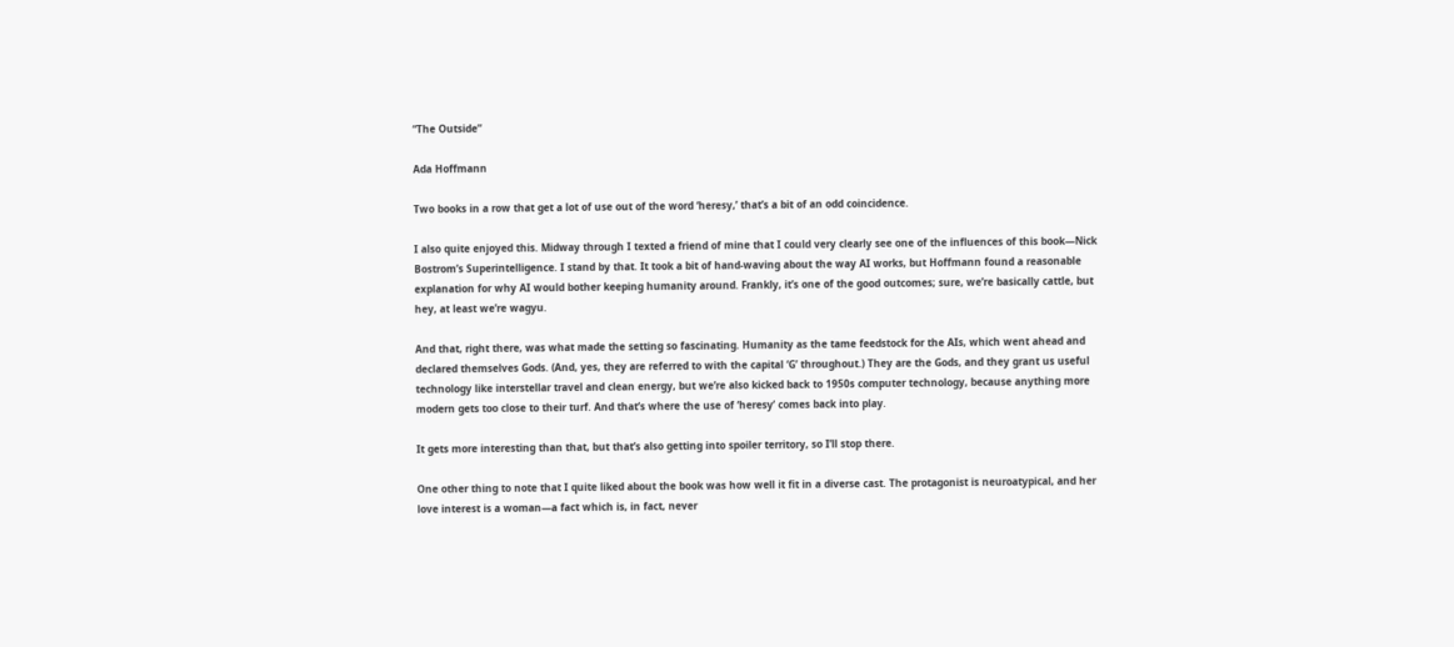“The Outside”

Ada Hoffmann

Two books in a row that get a lot of use out of the word ‘heresy,’ that’s a bit of an odd coincidence.

I also quite enjoyed this. Midway through I texted a friend of mine that I could very clearly see one of the influences of this book—Nick Bostrom’s Superintelligence. I stand by that. It took a bit of hand-waving about the way AI works, but Hoffmann found a reasonable explanation for why AI would bother keeping humanity around. Frankly, it’s one of the good outcomes; sure, we’re basically cattle, but hey, at least we’re wagyu.

And that, right there, was what made the setting so fascinating. Humanity as the tame feedstock for the AIs, which went ahead and declared themselves Gods. (And, yes, they are referred to with the capital ‘G’ throughout.) They are the Gods, and they grant us useful technology like interstellar travel and clean energy, but we’re also kicked back to 1950s computer technology, because anything more modern gets too close to their turf. And that’s where the use of ‘heresy’ comes back into play.

It gets more interesting than that, but that’s also getting into spoiler territory, so I’ll stop there.

One other thing to note that I quite liked about the book was how well it fit in a diverse cast. The protagonist is neuroatypical, and her love interest is a woman—a fact which is, in fact, never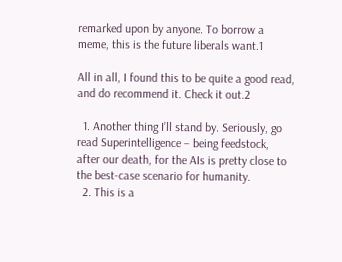remarked upon by anyone. To borrow a meme, this is the future liberals want.1

All in all, I found this to be quite a good read, and do recommend it. Check it out.2

  1. Another thing I’ll stand by. Seriously, go read Superintelligence – being feedstock, after our death, for the AIs is pretty close to the best-case scenario for humanity.
  2. This is a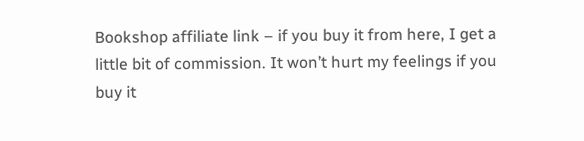Bookshop affiliate link – if you buy it from here, I get a little bit of commission. It won’t hurt my feelings if you buy it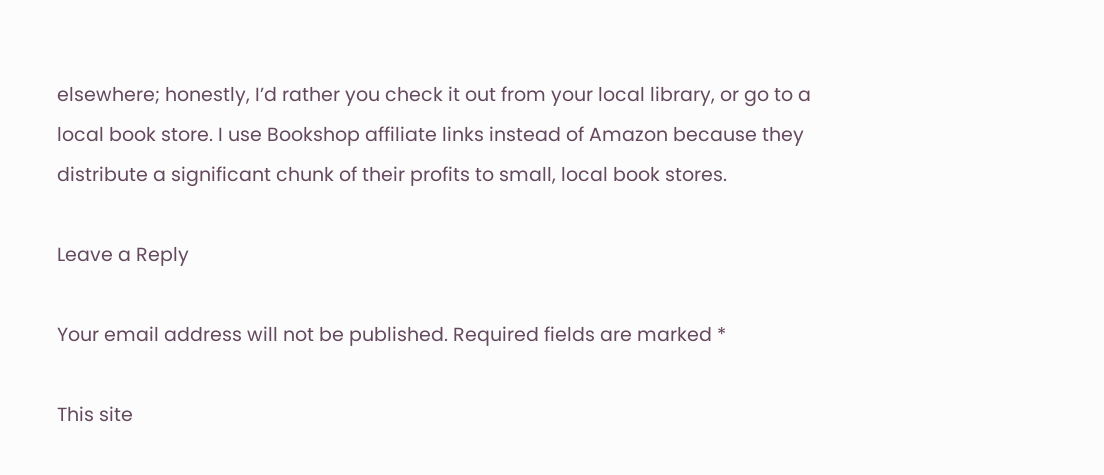elsewhere; honestly, I’d rather you check it out from your local library, or go to a local book store. I use Bookshop affiliate links instead of Amazon because they distribute a significant chunk of their profits to small, local book stores.

Leave a Reply

Your email address will not be published. Required fields are marked *

This site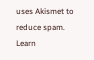uses Akismet to reduce spam. Learn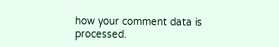how your comment data is processed.